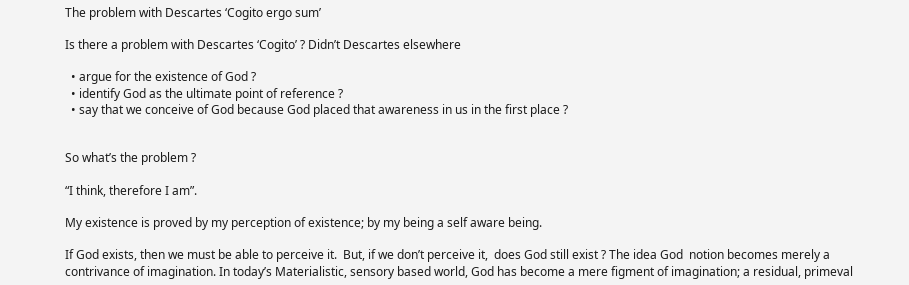The problem with Descartes ‘Cogito ergo sum’

Is there a problem with Descartes ‘Cogito’ ? Didn’t Descartes elsewhere

  • argue for the existence of God ?
  • identify God as the ultimate point of reference ?
  • say that we conceive of God because God placed that awareness in us in the first place ?


So what’s the problem ?

“I think, therefore I am”.

My existence is proved by my perception of existence; by my being a self aware being.

If God exists, then we must be able to perceive it.  But, if we don’t perceive it,  does God still exist ? The idea God  notion becomes merely a contrivance of imagination. In today’s Materialistic, sensory based world, God has become a mere figment of imagination; a residual, primeval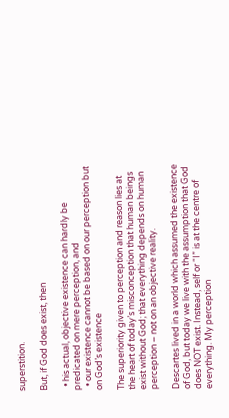superstition.

But, if God does exist, then

  • his actual, objective existence can hardly be predicated on mere perception, and
  • our existence cannot be based on our perception but on God’s existence

The superiority given to perception and reason lies at the heart of today’s misconception that human beings exist without God; that everything depends on human perception – not on an objective reality.

Descartes lived in a world which assumed the existence of God, but today we live with the assumption that God does NOT exist. Instead, self or “I” is at the centre of everything. My perception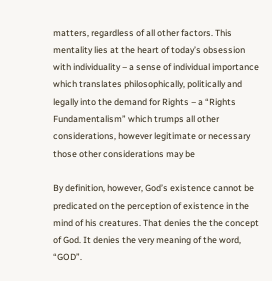matters, regardless of all other factors. This mentality lies at the heart of today’s obsession with individuality – a sense of individual importance which translates philosophically, politically and legally into the demand for Rights – a “Rights Fundamentalism” which trumps all other considerations, however legitimate or necessary those other considerations may be

By definition, however, God’s existence cannot be predicated on the perception of existence in the mind of his creatures. That denies the the concept of God. It denies the very meaning of the word, “GOD”.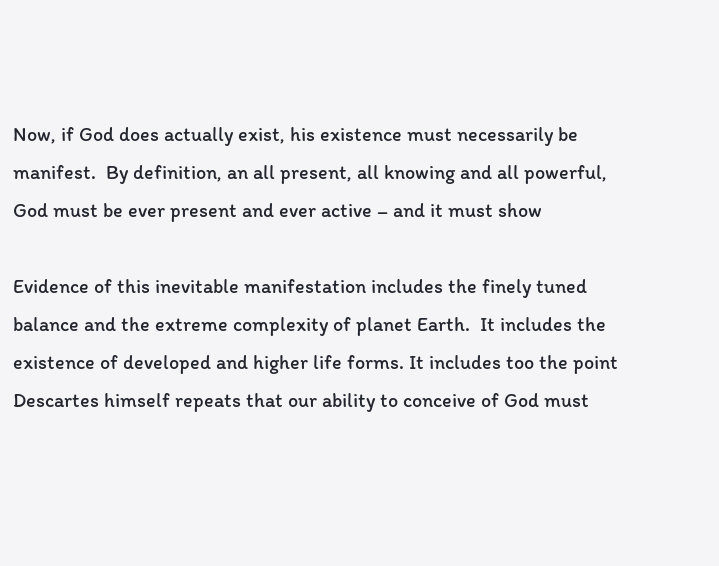Now, if God does actually exist, his existence must necessarily be manifest.  By definition, an all present, all knowing and all powerful, God must be ever present and ever active – and it must show

Evidence of this inevitable manifestation includes the finely tuned balance and the extreme complexity of planet Earth.  It includes the existence of developed and higher life forms. It includes too the point Descartes himself repeats that our ability to conceive of God must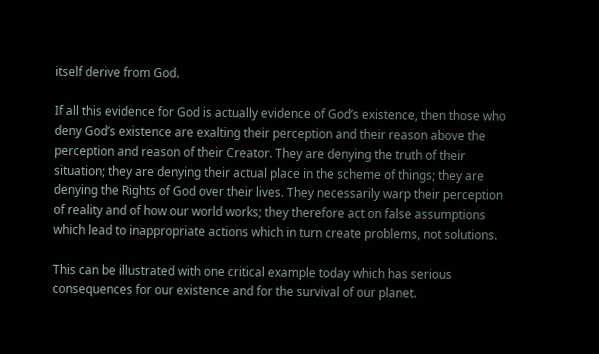itself derive from God.

If all this evidence for God is actually evidence of God’s existence, then those who deny God’s existence are exalting their perception and their reason above the perception and reason of their Creator. They are denying the truth of their situation; they are denying their actual place in the scheme of things; they are denying the Rights of God over their lives. They necessarily warp their perception of reality and of how our world works; they therefore act on false assumptions which lead to inappropriate actions which in turn create problems, not solutions.

This can be illustrated with one critical example today which has serious consequences for our existence and for the survival of our planet.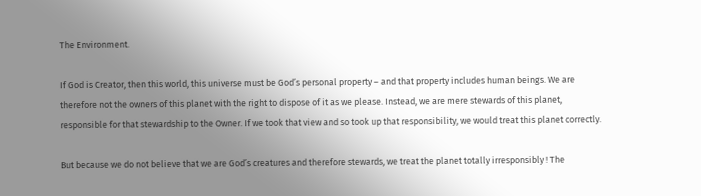The Environment.

If God is Creator, then this world, this universe must be God’s personal property – and that property includes human beings. We are therefore not the owners of this planet with the right to dispose of it as we please. Instead, we are mere stewards of this planet, responsible for that stewardship to the Owner. If we took that view and so took up that responsibility, we would treat this planet correctly.

But because we do not believe that we are God’s creatures and therefore stewards, we treat the planet totally irresponsibly ! The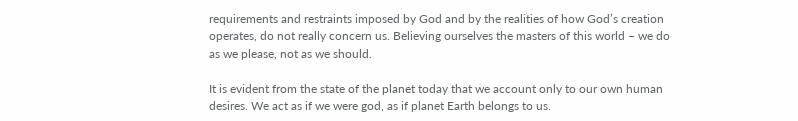requirements and restraints imposed by God and by the realities of how God’s creation operates, do not really concern us. Believing ourselves the masters of this world – we do as we please, not as we should.

It is evident from the state of the planet today that we account only to our own human desires. We act as if we were god, as if planet Earth belongs to us.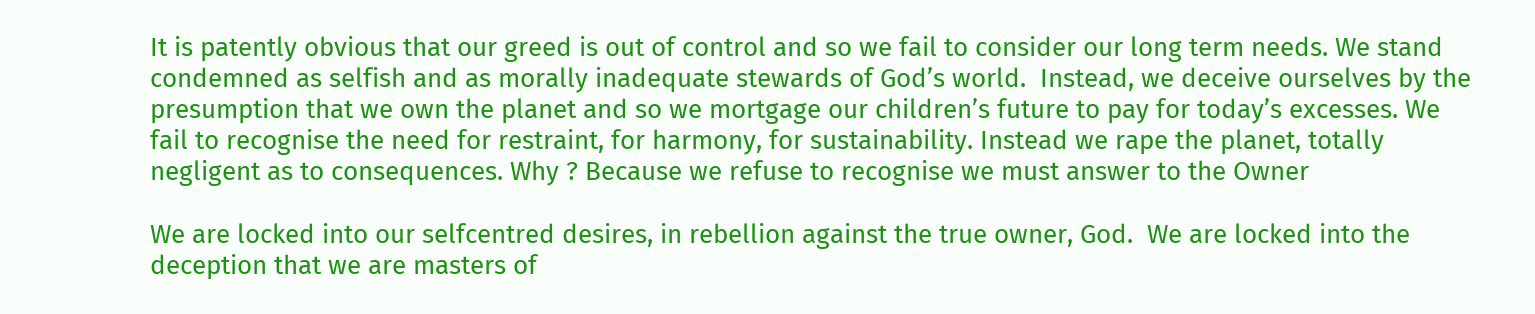It is patently obvious that our greed is out of control and so we fail to consider our long term needs. We stand condemned as selfish and as morally inadequate stewards of God’s world.  Instead, we deceive ourselves by the presumption that we own the planet and so we mortgage our children’s future to pay for today’s excesses. We fail to recognise the need for restraint, for harmony, for sustainability. Instead we rape the planet, totally negligent as to consequences. Why ? Because we refuse to recognise we must answer to the Owner

We are locked into our selfcentred desires, in rebellion against the true owner, God.  We are locked into the deception that we are masters of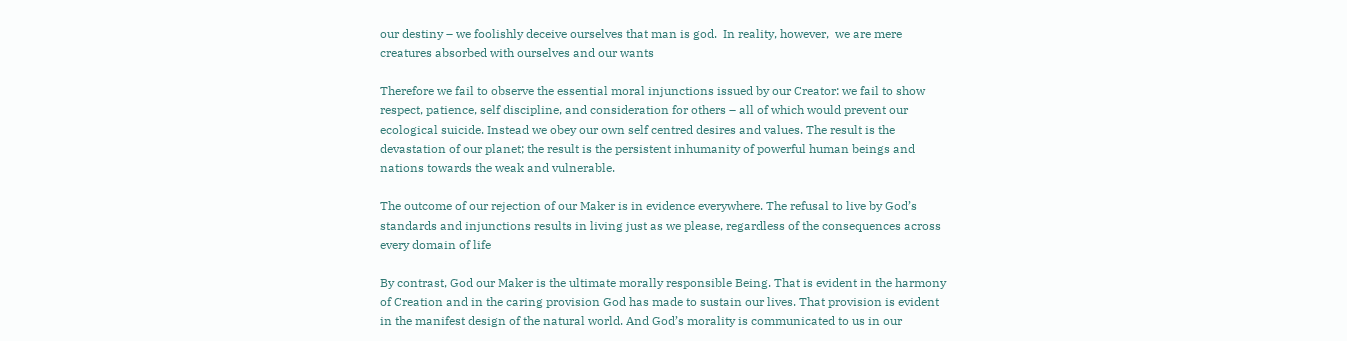our destiny – we foolishly deceive ourselves that man is god.  In reality, however,  we are mere creatures absorbed with ourselves and our wants

Therefore we fail to observe the essential moral injunctions issued by our Creator: we fail to show respect, patience, self discipline, and consideration for others – all of which would prevent our ecological suicide. Instead we obey our own self centred desires and values. The result is the devastation of our planet; the result is the persistent inhumanity of powerful human beings and nations towards the weak and vulnerable.

The outcome of our rejection of our Maker is in evidence everywhere. The refusal to live by God’s standards and injunctions results in living just as we please, regardless of the consequences across every domain of life

By contrast, God our Maker is the ultimate morally responsible Being. That is evident in the harmony of Creation and in the caring provision God has made to sustain our lives. That provision is evident in the manifest design of the natural world. And God’s morality is communicated to us in our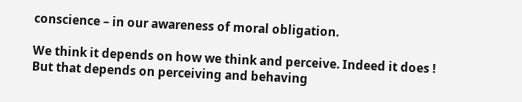conscience – in our awareness of moral obligation.

We think it depends on how we think and perceive. Indeed it does ! But that depends on perceiving and behaving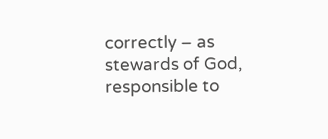correctly – as stewards of God, responsible to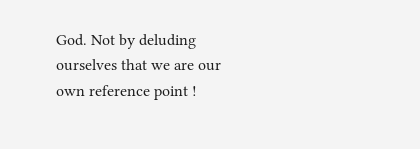God. Not by deluding ourselves that we are our own reference point !